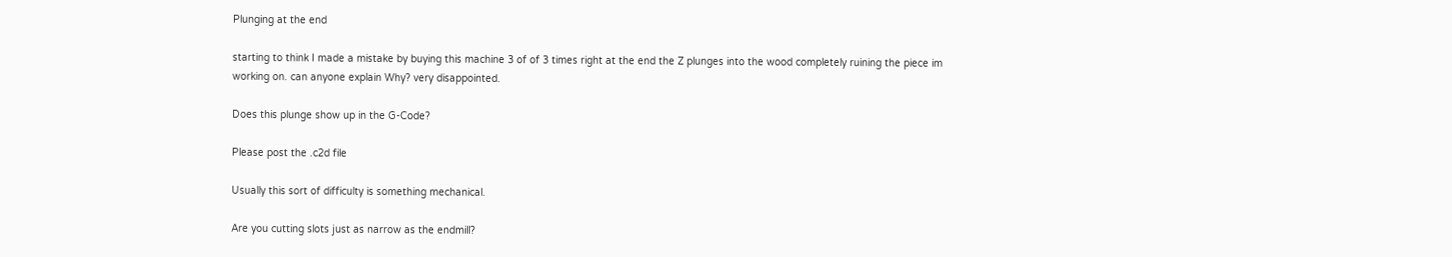Plunging at the end

starting to think I made a mistake by buying this machine 3 of of 3 times right at the end the Z plunges into the wood completely ruining the piece im working on. can anyone explain Why? very disappointed.

Does this plunge show up in the G-Code?

Please post the .c2d file

Usually this sort of difficulty is something mechanical.

Are you cutting slots just as narrow as the endmill?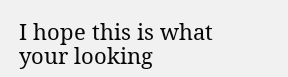I hope this is what your looking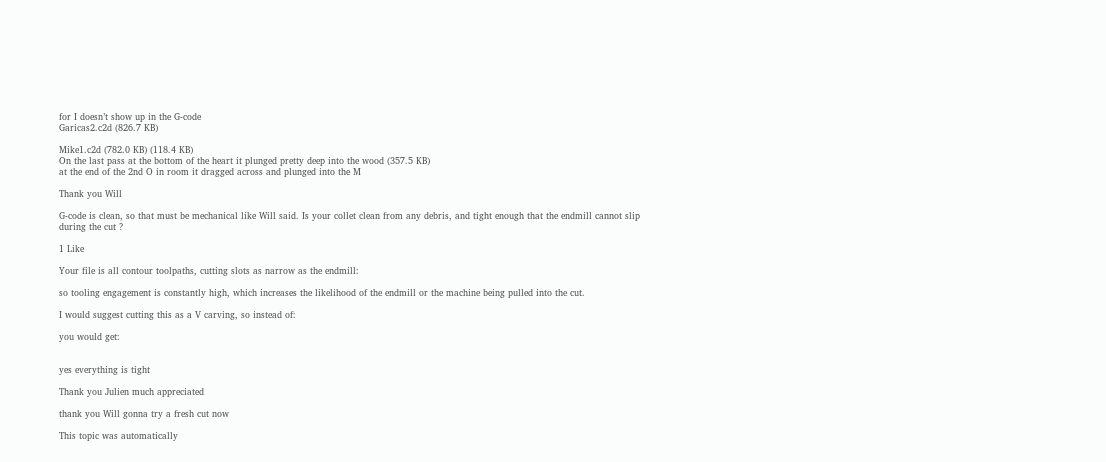for I doesn’t show up in the G-code
Garicas2.c2d (826.7 KB)

Mike1.c2d (782.0 KB) (118.4 KB)
On the last pass at the bottom of the heart it plunged pretty deep into the wood (357.5 KB)
at the end of the 2nd O in room it dragged across and plunged into the M

Thank you Will

G-code is clean, so that must be mechanical like Will said. Is your collet clean from any debris, and tight enough that the endmill cannot slip during the cut ?

1 Like

Your file is all contour toolpaths, cutting slots as narrow as the endmill:

so tooling engagement is constantly high, which increases the likelihood of the endmill or the machine being pulled into the cut.

I would suggest cutting this as a V carving, so instead of:

you would get:


yes everything is tight

Thank you Julien much appreciated

thank you Will gonna try a fresh cut now

This topic was automatically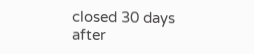closed 30 days after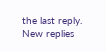the last reply. New replies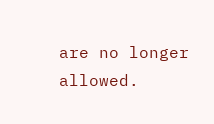are no longer allowed.